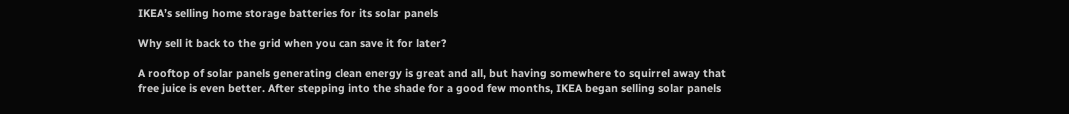IKEA’s selling home storage batteries for its solar panels

Why sell it back to the grid when you can save it for later?

A rooftop of solar panels generating clean energy is great and all, but having somewhere to squirrel away that free juice is even better. After stepping into the shade for a good few months, IKEA began selling solar panels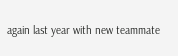again last year with new teammate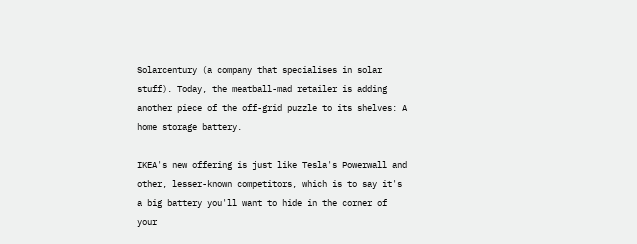Solarcentury (a company that specialises in solar stuff). Today, the meatball-mad retailer is adding another piece of the off-grid puzzle to its shelves: A home storage battery.

IKEA's new offering is just like Tesla's Powerwall and other, lesser-known competitors, which is to say it's a big battery you'll want to hide in the corner of your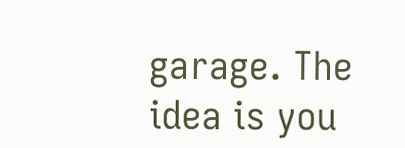garage. The idea is you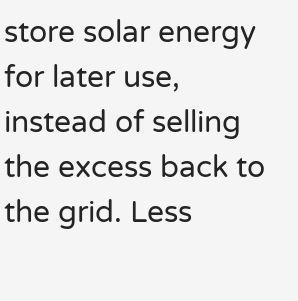store solar energy for later use, instead of selling the excess back to the grid. Less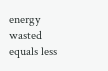energy wasted equals less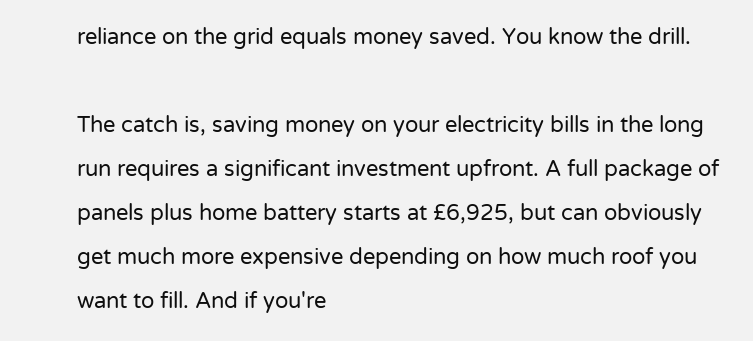reliance on the grid equals money saved. You know the drill.

The catch is, saving money on your electricity bills in the long run requires a significant investment upfront. A full package of panels plus home battery starts at £6,925, but can obviously get much more expensive depending on how much roof you want to fill. And if you're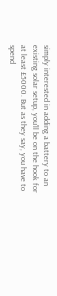simply interested in adding a battery to an existing solar setup, you'll be on the hook for at least £5000. But as they say, you have to spend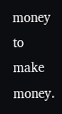money to make money.